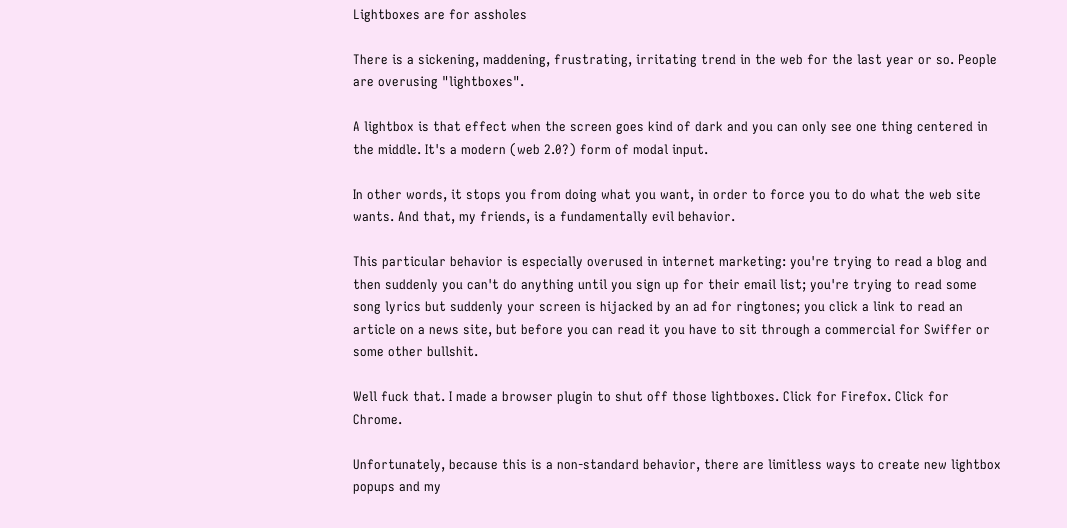Lightboxes are for assholes

There is a sickening, maddening, frustrating, irritating trend in the web for the last year or so. People are overusing "lightboxes".

A lightbox is that effect when the screen goes kind of dark and you can only see one thing centered in the middle. It's a modern (web 2.0?) form of modal input.

In other words, it stops you from doing what you want, in order to force you to do what the web site wants. And that, my friends, is a fundamentally evil behavior.

This particular behavior is especially overused in internet marketing: you're trying to read a blog and then suddenly you can't do anything until you sign up for their email list; you're trying to read some song lyrics but suddenly your screen is hijacked by an ad for ringtones; you click a link to read an article on a news site, but before you can read it you have to sit through a commercial for Swiffer or some other bullshit.

Well fuck that. I made a browser plugin to shut off those lightboxes. Click for Firefox. Click for Chrome.

Unfortunately, because this is a non-standard behavior, there are limitless ways to create new lightbox popups and my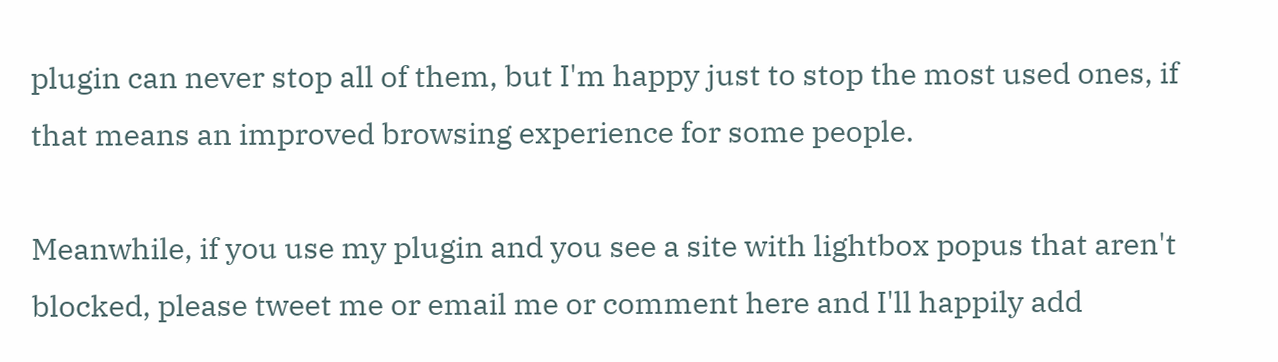plugin can never stop all of them, but I'm happy just to stop the most used ones, if that means an improved browsing experience for some people.

Meanwhile, if you use my plugin and you see a site with lightbox popus that aren't blocked, please tweet me or email me or comment here and I'll happily add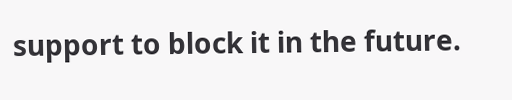support to block it in the future.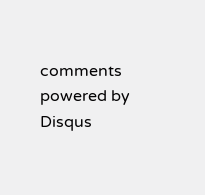comments powered by Disqus